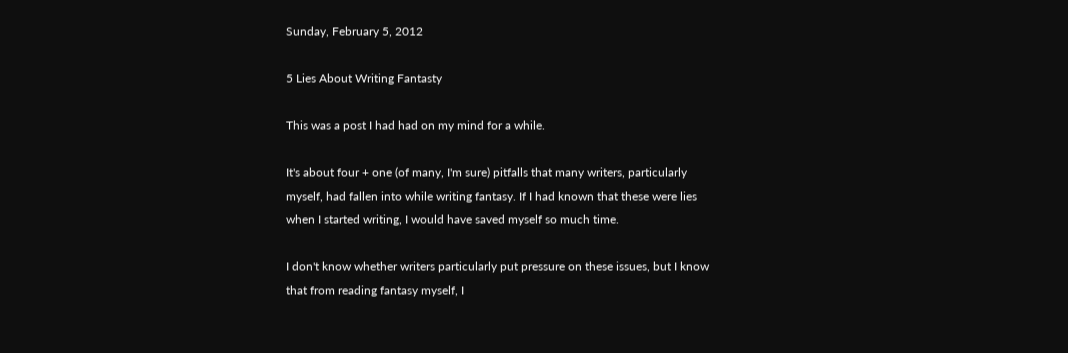Sunday, February 5, 2012

5 Lies About Writing Fantasty

This was a post I had had on my mind for a while.

It's about four + one (of many, I'm sure) pitfalls that many writers, particularly myself, had fallen into while writing fantasy. If I had known that these were lies when I started writing, I would have saved myself so much time.

I don't know whether writers particularly put pressure on these issues, but I know that from reading fantasy myself, I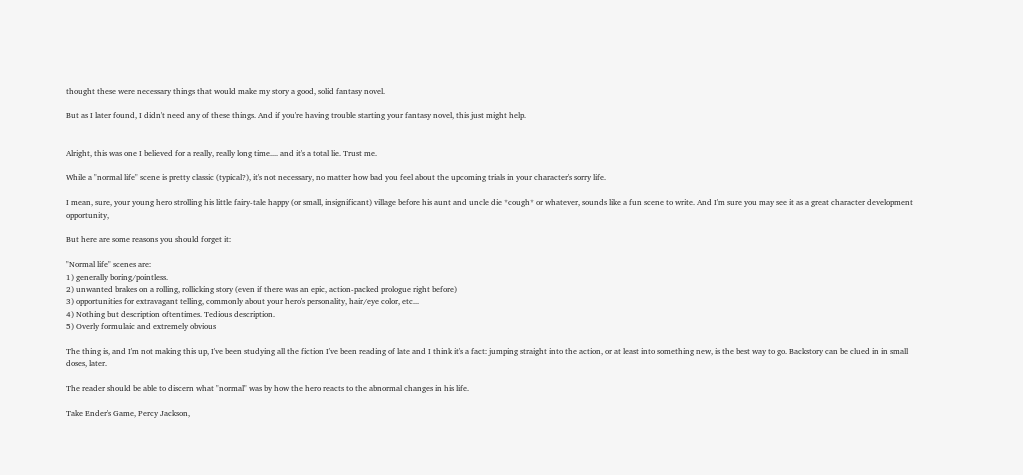thought these were necessary things that would make my story a good, solid fantasy novel.

But as I later found, I didn't need any of these things. And if you're having trouble starting your fantasy novel, this just might help.


Alright, this was one I believed for a really, really long time.... and it's a total lie. Trust me.

While a "normal life" scene is pretty classic (typical?), it's not necessary, no matter how bad you feel about the upcoming trials in your character's sorry life.

I mean, sure, your young hero strolling his little fairy-tale happy (or small, insignificant) village before his aunt and uncle die *cough* or whatever, sounds like a fun scene to write. And I'm sure you may see it as a great character development opportunity,

But here are some reasons you should forget it:

"Normal life" scenes are:
1) generally boring/pointless.
2) unwanted brakes on a rolling, rollicking story (even if there was an epic, action-packed prologue right before)
3) opportunities for extravagant telling, commonly about your hero's personality, hair/eye color, etc...
4) Nothing but description oftentimes. Tedious description.
5) Overly formulaic and extremely obvious

The thing is, and I'm not making this up, I've been studying all the fiction I've been reading of late and I think it's a fact: jumping straight into the action, or at least into something new, is the best way to go. Backstory can be clued in in small doses, later.

The reader should be able to discern what "normal" was by how the hero reacts to the abnormal changes in his life.

Take Ender's Game, Percy Jackson,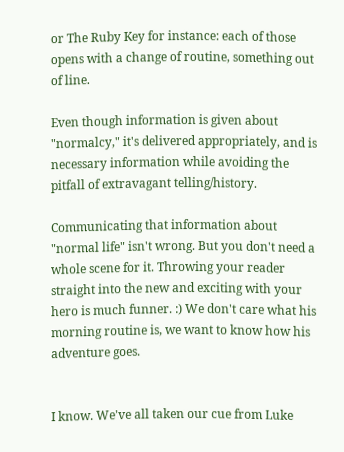or The Ruby Key for instance: each of those opens with a change of routine, something out of line.

Even though information is given about "normalcy," it's delivered appropriately, and is necessary information while avoiding the pitfall of extravagant telling/history.

Communicating that information about "normal life" isn't wrong. But you don't need a whole scene for it. Throwing your reader straight into the new and exciting with your hero is much funner. :) We don't care what his morning routine is, we want to know how his adventure goes.


I know. We've all taken our cue from Luke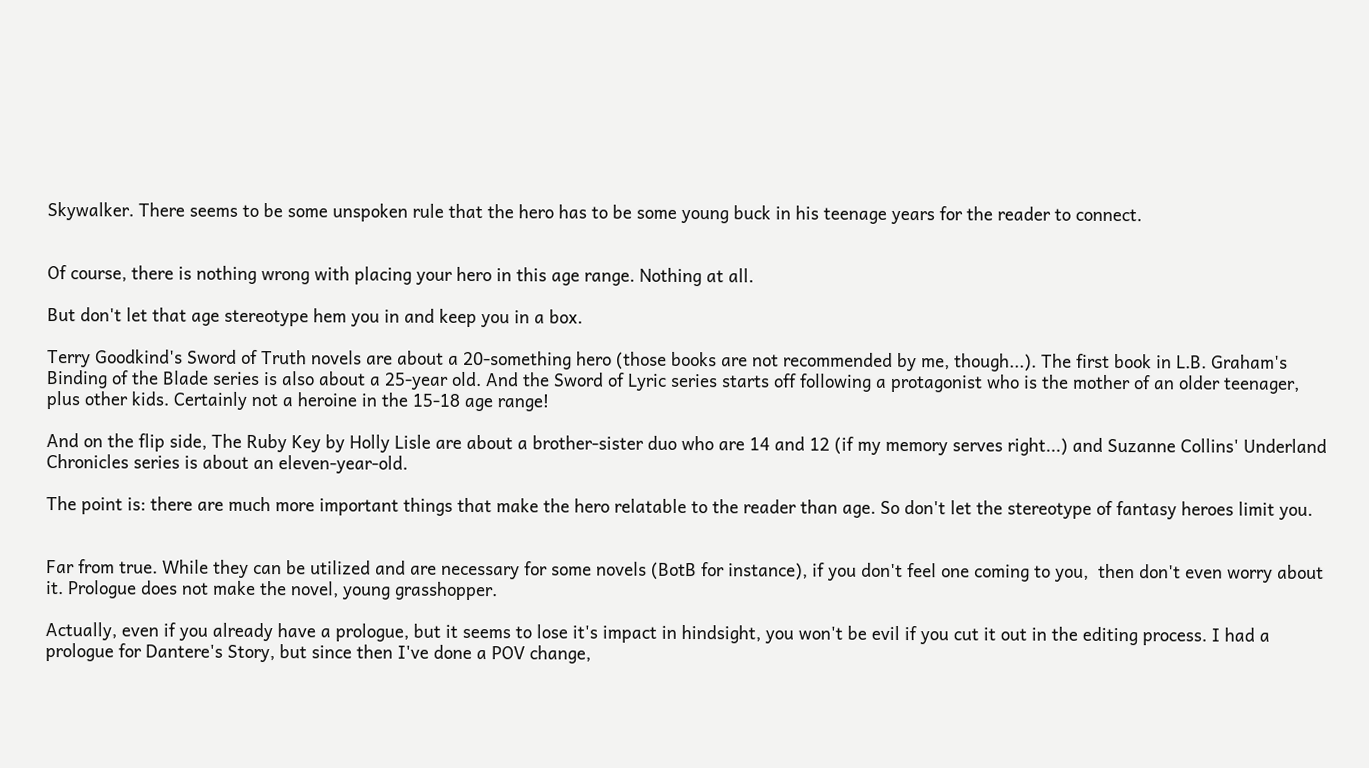Skywalker. There seems to be some unspoken rule that the hero has to be some young buck in his teenage years for the reader to connect.


Of course, there is nothing wrong with placing your hero in this age range. Nothing at all.

But don't let that age stereotype hem you in and keep you in a box.

Terry Goodkind's Sword of Truth novels are about a 20-something hero (those books are not recommended by me, though...). The first book in L.B. Graham's Binding of the Blade series is also about a 25-year old. And the Sword of Lyric series starts off following a protagonist who is the mother of an older teenager, plus other kids. Certainly not a heroine in the 15-18 age range!

And on the flip side, The Ruby Key by Holly Lisle are about a brother-sister duo who are 14 and 12 (if my memory serves right...) and Suzanne Collins' Underland Chronicles series is about an eleven-year-old.

The point is: there are much more important things that make the hero relatable to the reader than age. So don't let the stereotype of fantasy heroes limit you.


Far from true. While they can be utilized and are necessary for some novels (BotB for instance), if you don't feel one coming to you,  then don't even worry about it. Prologue does not make the novel, young grasshopper.

Actually, even if you already have a prologue, but it seems to lose it's impact in hindsight, you won't be evil if you cut it out in the editing process. I had a prologue for Dantere's Story, but since then I've done a POV change,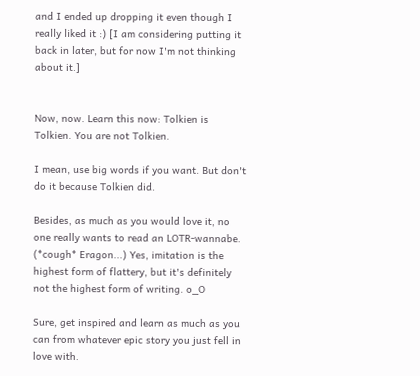and I ended up dropping it even though I really liked it :) [I am considering putting it back in later, but for now I'm not thinking about it.]


Now, now. Learn this now: Tolkien is Tolkien. You are not Tolkien.

I mean, use big words if you want. But don't do it because Tolkien did.

Besides, as much as you would love it, no one really wants to read an LOTR-wannabe. (*cough* Eragon...) Yes, imitation is the highest form of flattery, but it's definitely not the highest form of writing. o_O

Sure, get inspired and learn as much as you can from whatever epic story you just fell in love with.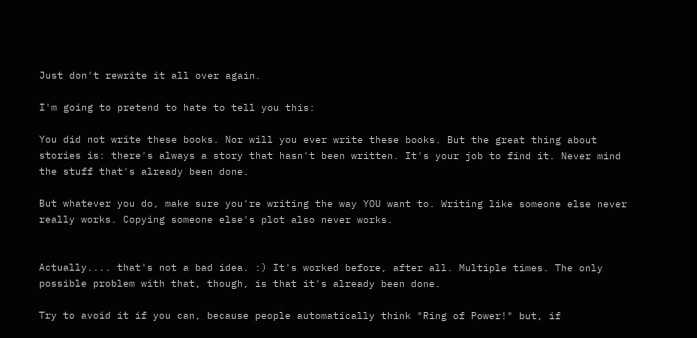Just don't rewrite it all over again.

I'm going to pretend to hate to tell you this:

You did not write these books. Nor will you ever write these books. But the great thing about stories is: there's always a story that hasn't been written. It's your job to find it. Never mind the stuff that's already been done.

But whatever you do, make sure you're writing the way YOU want to. Writing like someone else never really works. Copying someone else's plot also never works.


Actually.... that's not a bad idea. :) It's worked before, after all. Multiple times. The only possible problem with that, though, is that it's already been done.

Try to avoid it if you can, because people automatically think "Ring of Power!" but, if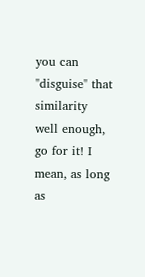you can "disguise" that similarity well enough, go for it! I mean, as long as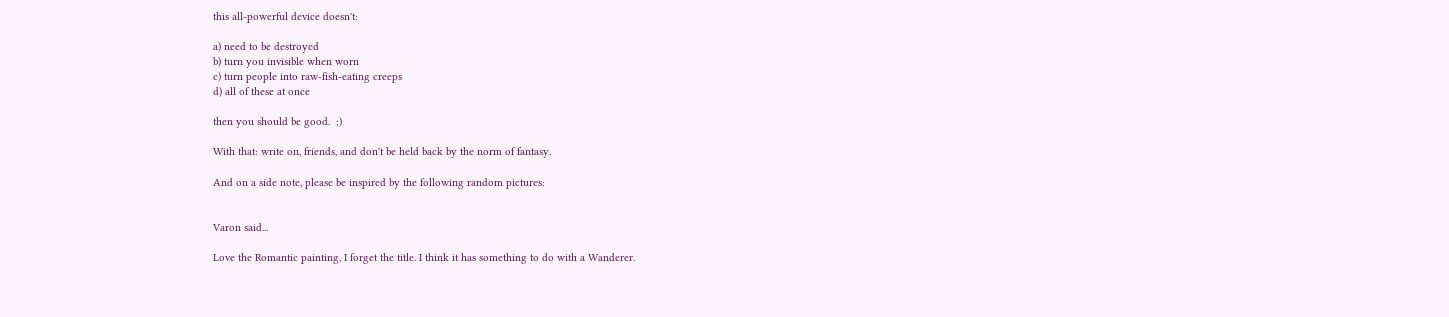this all-powerful device doesn't:

a) need to be destroyed
b) turn you invisible when worn
c) turn people into raw-fish-eating creeps
d) all of these at once

then you should be good.  ;)

With that: write on, friends, and don't be held back by the norm of fantasy.

And on a side note, please be inspired by the following random pictures:


Varon said...

Love the Romantic painting, I forget the title. I think it has something to do with a Wanderer.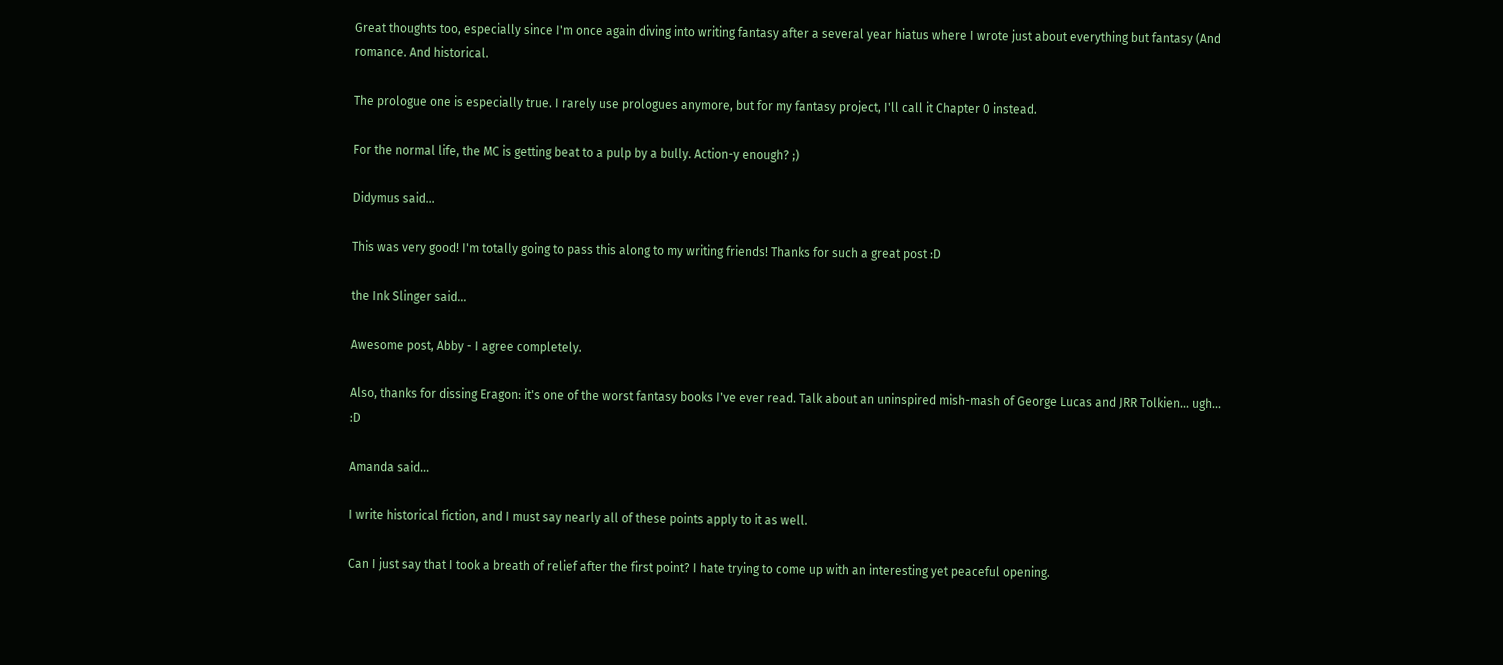Great thoughts too, especially since I'm once again diving into writing fantasy after a several year hiatus where I wrote just about everything but fantasy (And romance. And historical.

The prologue one is especially true. I rarely use prologues anymore, but for my fantasy project, I'll call it Chapter 0 instead.

For the normal life, the MC is getting beat to a pulp by a bully. Action-y enough? ;)

Didymus said...

This was very good! I'm totally going to pass this along to my writing friends! Thanks for such a great post :D

the Ink Slinger said...

Awesome post, Abby - I agree completely.

Also, thanks for dissing Eragon: it's one of the worst fantasy books I've ever read. Talk about an uninspired mish-mash of George Lucas and JRR Tolkien... ugh... :D

Amanda said...

I write historical fiction, and I must say nearly all of these points apply to it as well.

Can I just say that I took a breath of relief after the first point? I hate trying to come up with an interesting yet peaceful opening.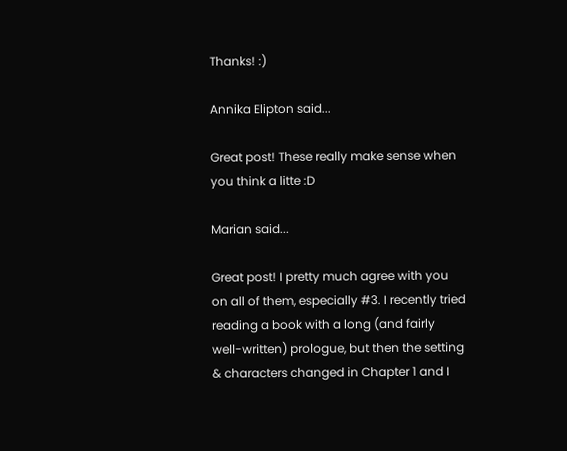Thanks! :)

Annika Elipton said...

Great post! These really make sense when you think a litte :D

Marian said...

Great post! I pretty much agree with you on all of them, especially #3. I recently tried reading a book with a long (and fairly well-written) prologue, but then the setting & characters changed in Chapter 1 and I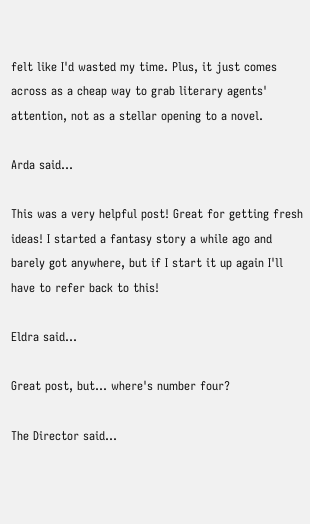felt like I'd wasted my time. Plus, it just comes across as a cheap way to grab literary agents' attention, not as a stellar opening to a novel.

Arda said...

This was a very helpful post! Great for getting fresh ideas! I started a fantasy story a while ago and barely got anywhere, but if I start it up again I'll have to refer back to this!

Eldra said...

Great post, but... where's number four?

The Director said...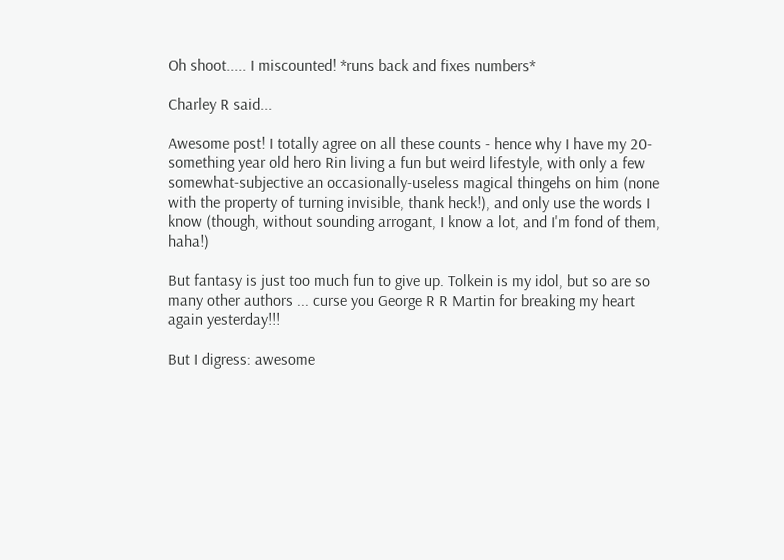Oh shoot..... I miscounted! *runs back and fixes numbers*

Charley R said...

Awesome post! I totally agree on all these counts - hence why I have my 20-something year old hero Rin living a fun but weird lifestyle, with only a few somewhat-subjective an occasionally-useless magical thingehs on him (none with the property of turning invisible, thank heck!), and only use the words I know (though, without sounding arrogant, I know a lot, and I'm fond of them, haha!)

But fantasy is just too much fun to give up. Tolkein is my idol, but so are so many other authors ... curse you George R R Martin for breaking my heart again yesterday!!!

But I digress: awesome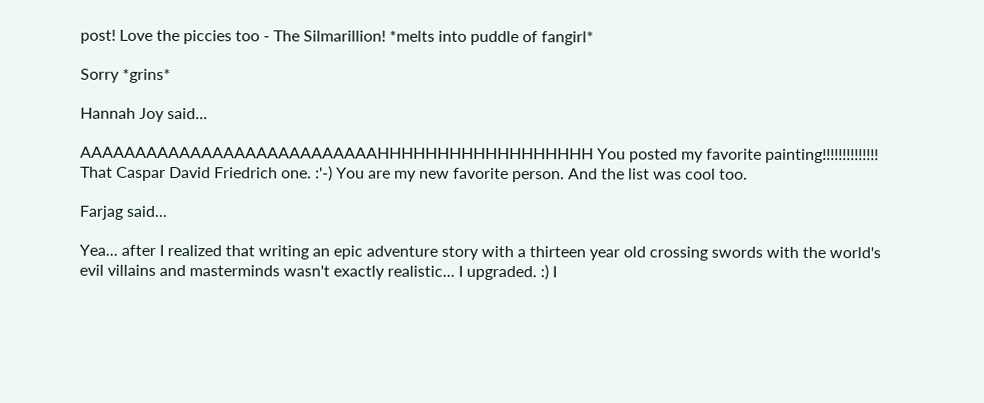post! Love the piccies too - The Silmarillion! *melts into puddle of fangirl*

Sorry *grins*

Hannah Joy said...

AAAAAAAAAAAAAAAAAAAAAAAAAAAHHHHHHHHHHHHHHHHHH You posted my favorite painting!!!!!!!!!!!!!! That Caspar David Friedrich one. :'-) You are my new favorite person. And the list was cool too.

Farjag said...

Yea... after I realized that writing an epic adventure story with a thirteen year old crossing swords with the world's evil villains and masterminds wasn't exactly realistic... I upgraded. :) I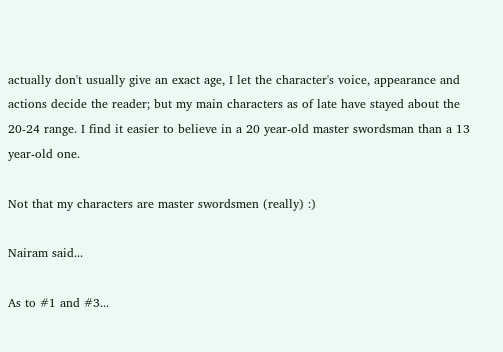actually don't usually give an exact age, I let the character's voice, appearance and actions decide the reader; but my main characters as of late have stayed about the 20-24 range. I find it easier to believe in a 20 year-old master swordsman than a 13 year-old one.

Not that my characters are master swordsmen (really) :)

Nairam said...

As to #1 and #3...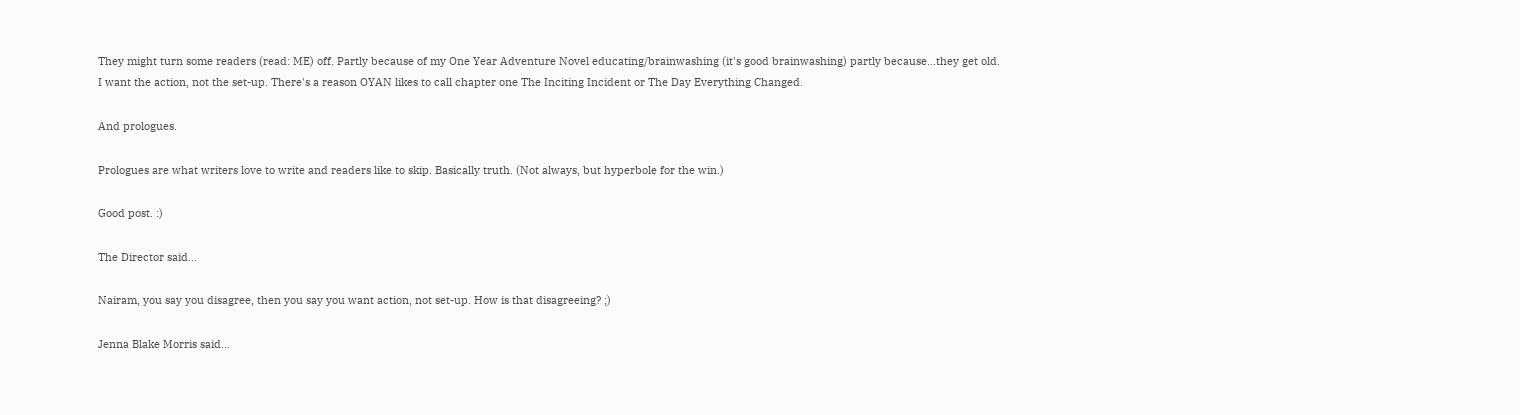They might turn some readers (read: ME) off. Partly because of my One Year Adventure Novel educating/brainwashing (it's good brainwashing) partly because...they get old. I want the action, not the set-up. There's a reason OYAN likes to call chapter one The Inciting Incident or The Day Everything Changed.

And prologues.

Prologues are what writers love to write and readers like to skip. Basically truth. (Not always, but hyperbole for the win.)

Good post. :)

The Director said...

Nairam, you say you disagree, then you say you want action, not set-up. How is that disagreeing? ;)

Jenna Blake Morris said...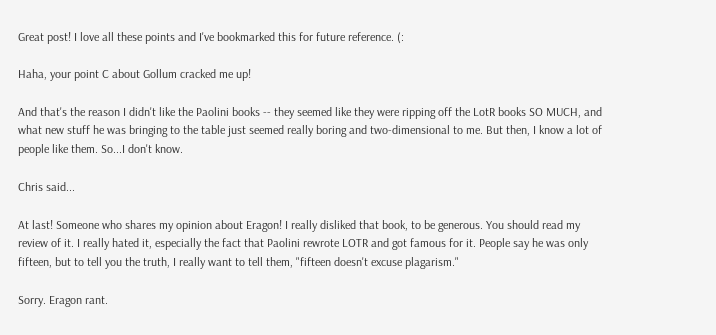Great post! I love all these points and I've bookmarked this for future reference. (:

Haha, your point C about Gollum cracked me up!

And that's the reason I didn't like the Paolini books -- they seemed like they were ripping off the LotR books SO MUCH, and what new stuff he was bringing to the table just seemed really boring and two-dimensional to me. But then, I know a lot of people like them. So...I don't know.

Chris said...

At last! Someone who shares my opinion about Eragon! I really disliked that book, to be generous. You should read my review of it. I really hated it, especially the fact that Paolini rewrote LOTR and got famous for it. People say he was only fifteen, but to tell you the truth, I really want to tell them, "fifteen doesn't excuse plagarism."

Sorry. Eragon rant.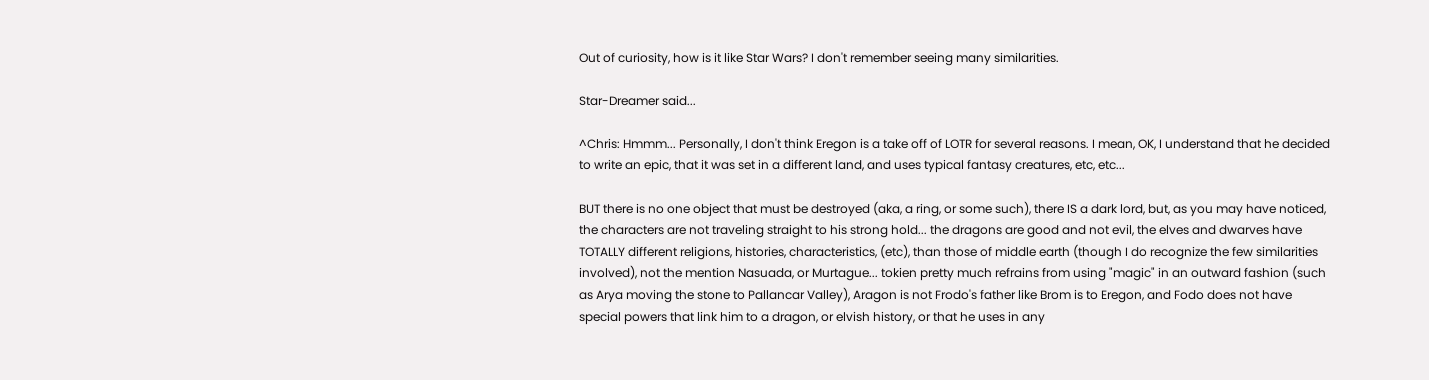Out of curiosity, how is it like Star Wars? I don't remember seeing many similarities.

Star-Dreamer said...

^Chris: Hmmm... Personally, I don't think Eregon is a take off of LOTR for several reasons. I mean, OK, I understand that he decided to write an epic, that it was set in a different land, and uses typical fantasy creatures, etc, etc...

BUT there is no one object that must be destroyed (aka, a ring, or some such), there IS a dark lord, but, as you may have noticed, the characters are not traveling straight to his strong hold... the dragons are good and not evil, the elves and dwarves have TOTALLY different religions, histories, characteristics, (etc), than those of middle earth (though I do recognize the few similarities involved), not the mention Nasuada, or Murtague... tokien pretty much refrains from using "magic" in an outward fashion (such as Arya moving the stone to Pallancar Valley), Aragon is not Frodo's father like Brom is to Eregon, and Fodo does not have special powers that link him to a dragon, or elvish history, or that he uses in any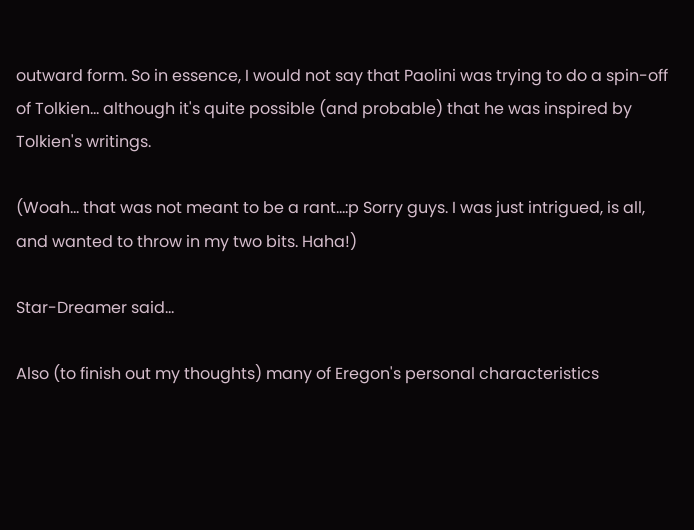outward form. So in essence, I would not say that Paolini was trying to do a spin-off of Tolkien... although it's quite possible (and probable) that he was inspired by Tolkien's writings.

(Woah... that was not meant to be a rant...:p Sorry guys. I was just intrigued, is all, and wanted to throw in my two bits. Haha!)

Star-Dreamer said...

Also (to finish out my thoughts) many of Eregon's personal characteristics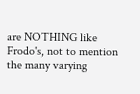are NOTHING like Frodo's, not to mention the many varying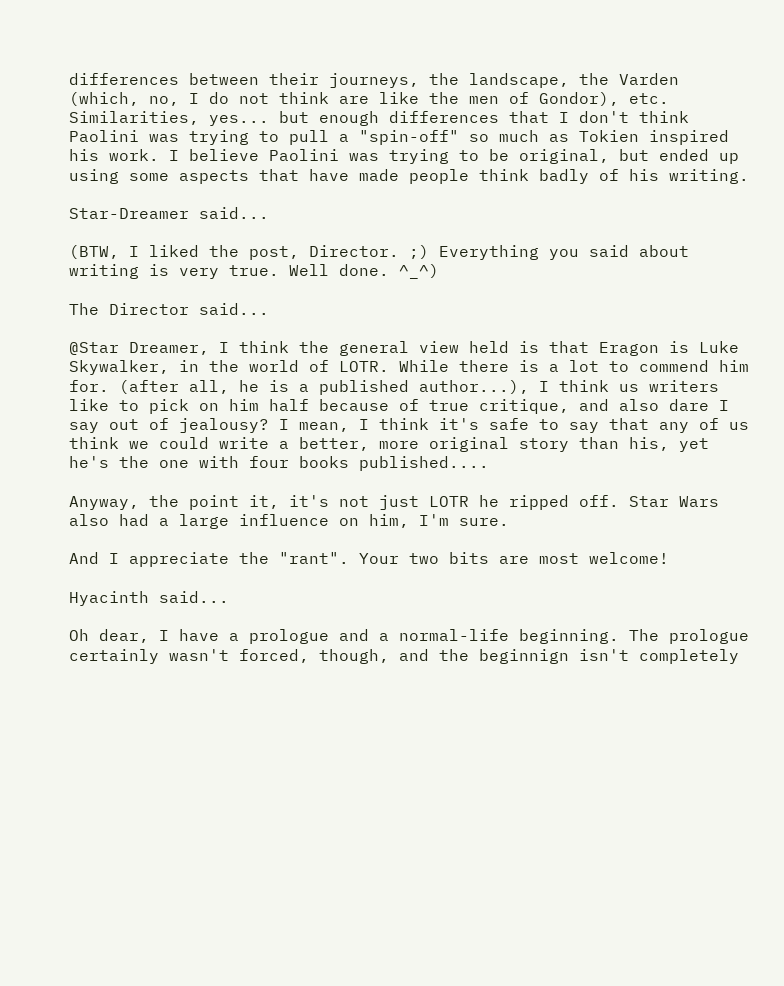differences between their journeys, the landscape, the Varden (which, no, I do not think are like the men of Gondor), etc. Similarities, yes... but enough differences that I don't think Paolini was trying to pull a "spin-off" so much as Tokien inspired his work. I believe Paolini was trying to be original, but ended up using some aspects that have made people think badly of his writing.

Star-Dreamer said...

(BTW, I liked the post, Director. ;) Everything you said about writing is very true. Well done. ^_^)

The Director said...

@Star Dreamer, I think the general view held is that Eragon is Luke Skywalker, in the world of LOTR. While there is a lot to commend him for. (after all, he is a published author...), I think us writers like to pick on him half because of true critique, and also dare I say out of jealousy? I mean, I think it's safe to say that any of us think we could write a better, more original story than his, yet he's the one with four books published....

Anyway, the point it, it's not just LOTR he ripped off. Star Wars also had a large influence on him, I'm sure.

And I appreciate the "rant". Your two bits are most welcome!

Hyacinth said...

Oh dear, I have a prologue and a normal-life beginning. The prologue certainly wasn't forced, though, and the beginnign isn't completely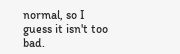normal, so I guess it isn't too bad.